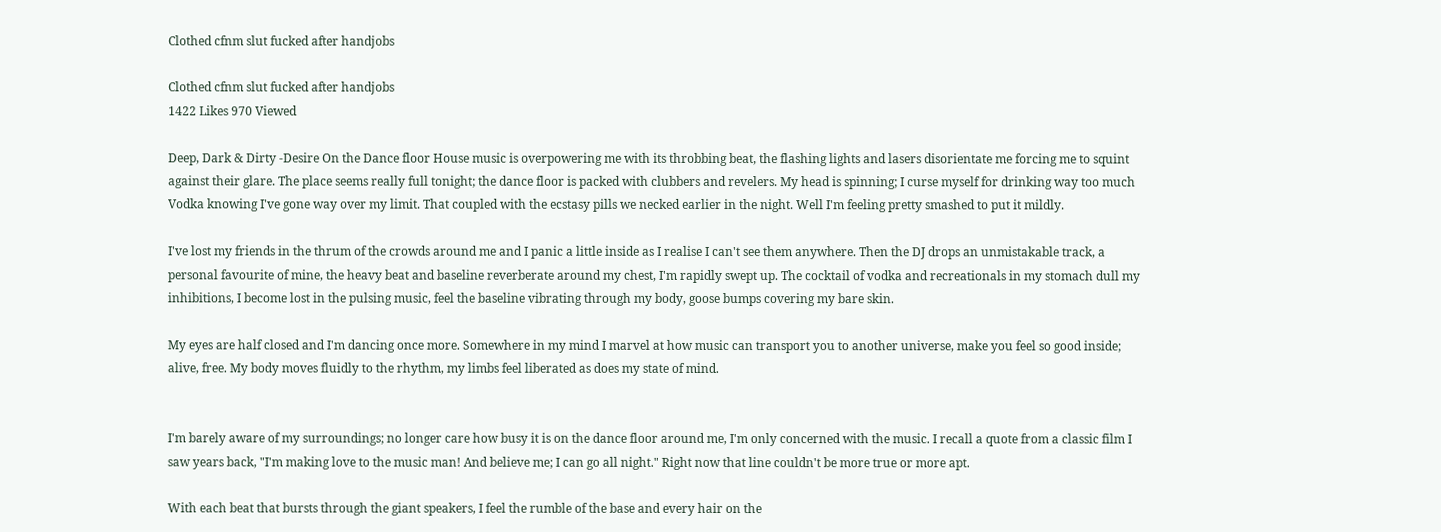Clothed cfnm slut fucked after handjobs

Clothed cfnm slut fucked after handjobs
1422 Likes 970 Viewed

Deep, Dark & Dirty -Desire On the Dance floor House music is overpowering me with its throbbing beat, the flashing lights and lasers disorientate me forcing me to squint against their glare. The place seems really full tonight; the dance floor is packed with clubbers and revelers. My head is spinning; I curse myself for drinking way too much Vodka knowing I've gone way over my limit. That coupled with the ecstasy pills we necked earlier in the night. Well I'm feeling pretty smashed to put it mildly.

I've lost my friends in the thrum of the crowds around me and I panic a little inside as I realise I can't see them anywhere. Then the DJ drops an unmistakable track, a personal favourite of mine, the heavy beat and baseline reverberate around my chest, I'm rapidly swept up. The cocktail of vodka and recreationals in my stomach dull my inhibitions, I become lost in the pulsing music, feel the baseline vibrating through my body, goose bumps covering my bare skin.

My eyes are half closed and I'm dancing once more. Somewhere in my mind I marvel at how music can transport you to another universe, make you feel so good inside; alive, free. My body moves fluidly to the rhythm, my limbs feel liberated as does my state of mind.


I'm barely aware of my surroundings; no longer care how busy it is on the dance floor around me, I'm only concerned with the music. I recall a quote from a classic film I saw years back, "I'm making love to the music man! And believe me; I can go all night." Right now that line couldn't be more true or more apt.

With each beat that bursts through the giant speakers, I feel the rumble of the base and every hair on the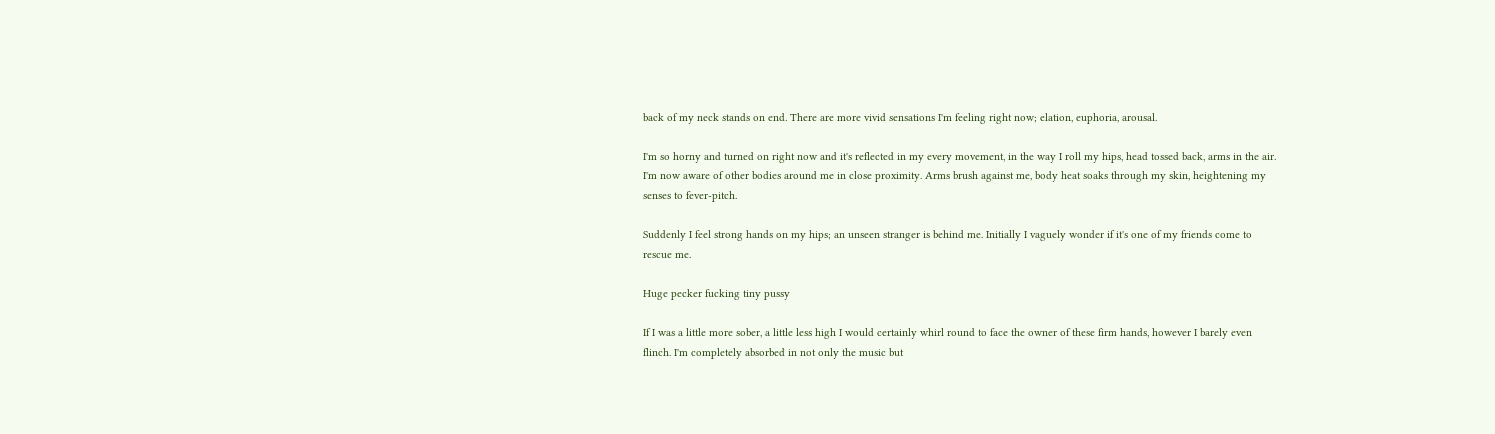back of my neck stands on end. There are more vivid sensations I'm feeling right now; elation, euphoria, arousal.

I'm so horny and turned on right now and it's reflected in my every movement, in the way I roll my hips, head tossed back, arms in the air. I'm now aware of other bodies around me in close proximity. Arms brush against me, body heat soaks through my skin, heightening my senses to fever-pitch.

Suddenly I feel strong hands on my hips; an unseen stranger is behind me. Initially I vaguely wonder if it's one of my friends come to rescue me.

Huge pecker fucking tiny pussy

If I was a little more sober, a little less high I would certainly whirl round to face the owner of these firm hands, however I barely even flinch. I'm completely absorbed in not only the music but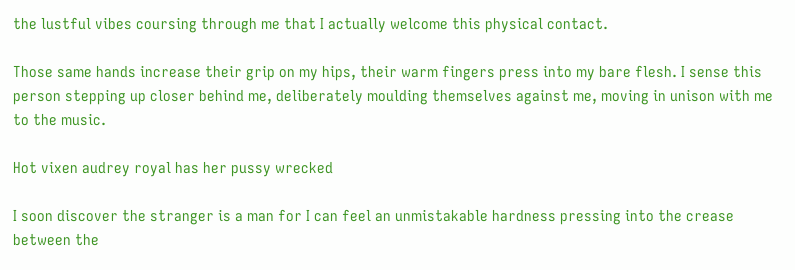the lustful vibes coursing through me that I actually welcome this physical contact.

Those same hands increase their grip on my hips, their warm fingers press into my bare flesh. I sense this person stepping up closer behind me, deliberately moulding themselves against me, moving in unison with me to the music.

Hot vixen audrey royal has her pussy wrecked

I soon discover the stranger is a man for I can feel an unmistakable hardness pressing into the crease between the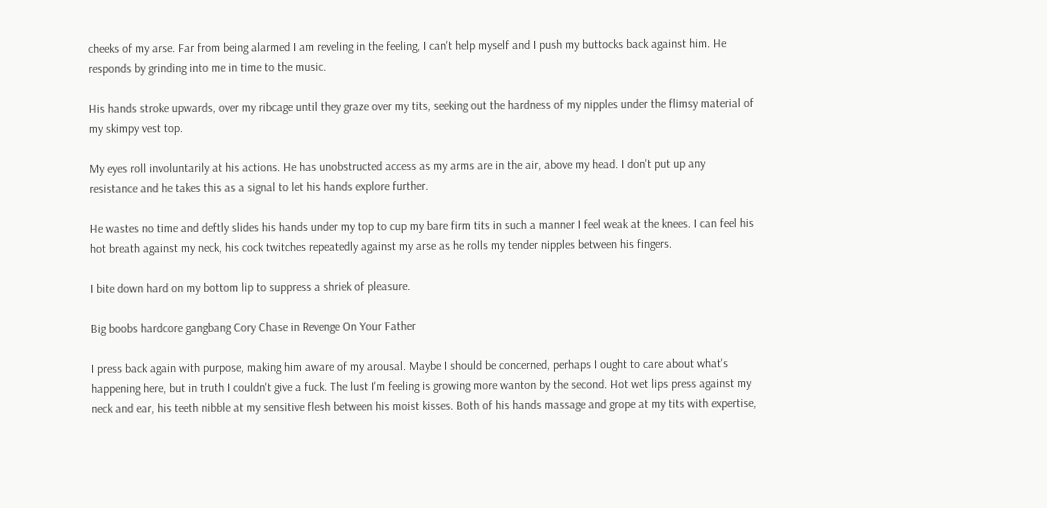cheeks of my arse. Far from being alarmed I am reveling in the feeling, I can't help myself and I push my buttocks back against him. He responds by grinding into me in time to the music.

His hands stroke upwards, over my ribcage until they graze over my tits, seeking out the hardness of my nipples under the flimsy material of my skimpy vest top.

My eyes roll involuntarily at his actions. He has unobstructed access as my arms are in the air, above my head. I don't put up any resistance and he takes this as a signal to let his hands explore further.

He wastes no time and deftly slides his hands under my top to cup my bare firm tits in such a manner I feel weak at the knees. I can feel his hot breath against my neck, his cock twitches repeatedly against my arse as he rolls my tender nipples between his fingers.

I bite down hard on my bottom lip to suppress a shriek of pleasure.

Big boobs hardcore gangbang Cory Chase in Revenge On Your Father

I press back again with purpose, making him aware of my arousal. Maybe I should be concerned, perhaps I ought to care about what's happening here, but in truth I couldn't give a fuck. The lust I'm feeling is growing more wanton by the second. Hot wet lips press against my neck and ear, his teeth nibble at my sensitive flesh between his moist kisses. Both of his hands massage and grope at my tits with expertise,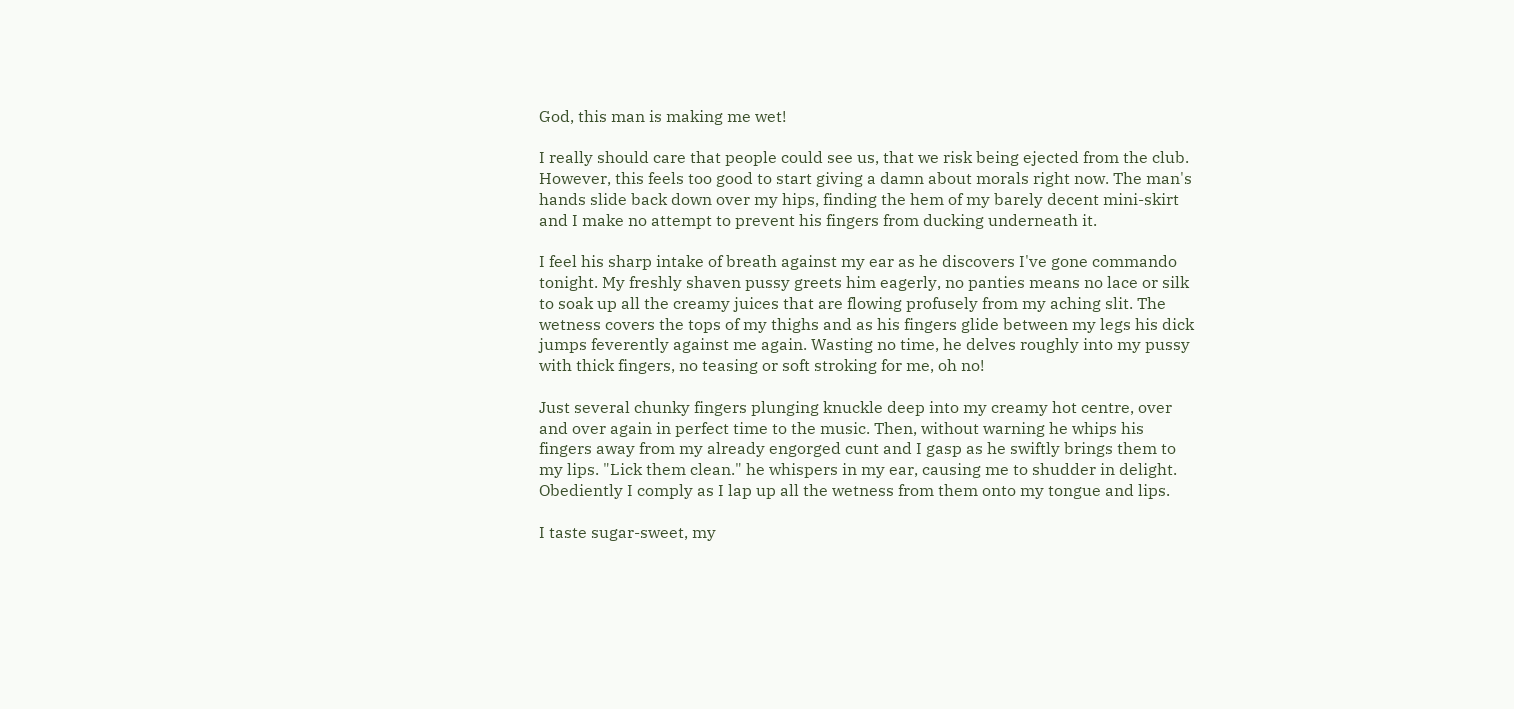God, this man is making me wet!

I really should care that people could see us, that we risk being ejected from the club. However, this feels too good to start giving a damn about morals right now. The man's hands slide back down over my hips, finding the hem of my barely decent mini-skirt and I make no attempt to prevent his fingers from ducking underneath it.

I feel his sharp intake of breath against my ear as he discovers I've gone commando tonight. My freshly shaven pussy greets him eagerly, no panties means no lace or silk to soak up all the creamy juices that are flowing profusely from my aching slit. The wetness covers the tops of my thighs and as his fingers glide between my legs his dick jumps feverently against me again. Wasting no time, he delves roughly into my pussy with thick fingers, no teasing or soft stroking for me, oh no!

Just several chunky fingers plunging knuckle deep into my creamy hot centre, over and over again in perfect time to the music. Then, without warning he whips his fingers away from my already engorged cunt and I gasp as he swiftly brings them to my lips. "Lick them clean." he whispers in my ear, causing me to shudder in delight. Obediently I comply as I lap up all the wetness from them onto my tongue and lips.

I taste sugar-sweet, my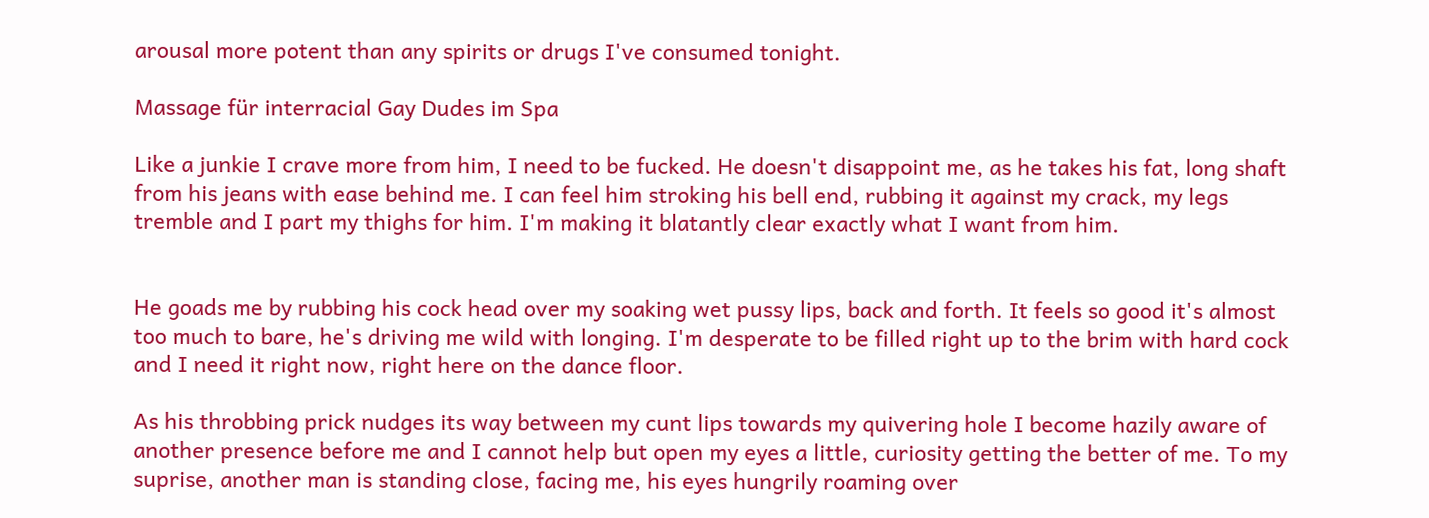arousal more potent than any spirits or drugs I've consumed tonight.

Massage für interracial Gay Dudes im Spa

Like a junkie I crave more from him, I need to be fucked. He doesn't disappoint me, as he takes his fat, long shaft from his jeans with ease behind me. I can feel him stroking his bell end, rubbing it against my crack, my legs tremble and I part my thighs for him. I'm making it blatantly clear exactly what I want from him.


He goads me by rubbing his cock head over my soaking wet pussy lips, back and forth. It feels so good it's almost too much to bare, he's driving me wild with longing. I'm desperate to be filled right up to the brim with hard cock and I need it right now, right here on the dance floor.

As his throbbing prick nudges its way between my cunt lips towards my quivering hole I become hazily aware of another presence before me and I cannot help but open my eyes a little, curiosity getting the better of me. To my suprise, another man is standing close, facing me, his eyes hungrily roaming over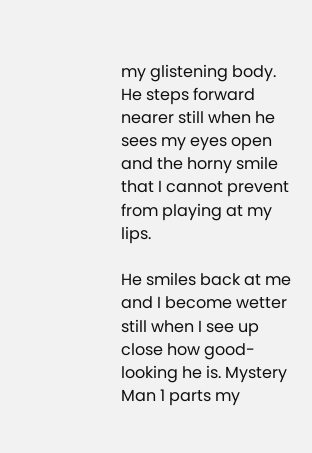my glistening body. He steps forward nearer still when he sees my eyes open and the horny smile that I cannot prevent from playing at my lips.

He smiles back at me and I become wetter still when I see up close how good-looking he is. Mystery Man 1 parts my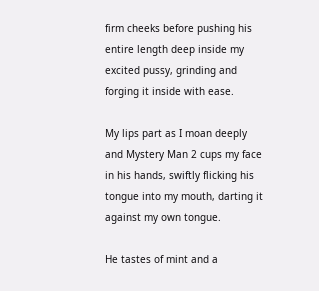firm cheeks before pushing his entire length deep inside my excited pussy, grinding and forging it inside with ease.

My lips part as I moan deeply and Mystery Man 2 cups my face in his hands, swiftly flicking his tongue into my mouth, darting it against my own tongue.

He tastes of mint and a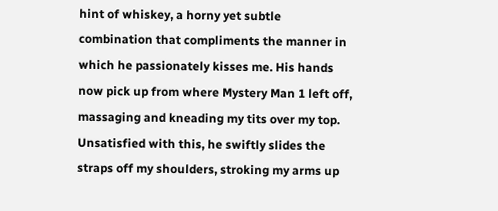hint of whiskey, a horny yet subtle combination that compliments the manner in which he passionately kisses me. His hands now pick up from where Mystery Man 1 left off, massaging and kneading my tits over my top. Unsatisfied with this, he swiftly slides the straps off my shoulders, stroking my arms up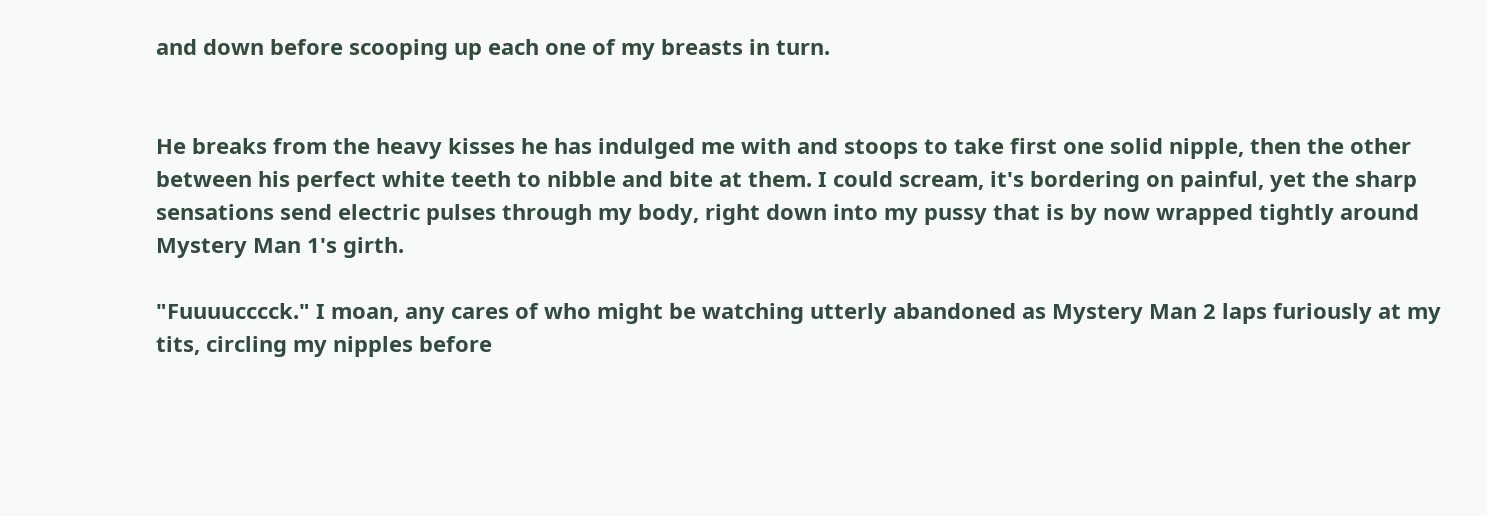and down before scooping up each one of my breasts in turn.


He breaks from the heavy kisses he has indulged me with and stoops to take first one solid nipple, then the other between his perfect white teeth to nibble and bite at them. I could scream, it's bordering on painful, yet the sharp sensations send electric pulses through my body, right down into my pussy that is by now wrapped tightly around Mystery Man 1's girth.

"Fuuuucccck." I moan, any cares of who might be watching utterly abandoned as Mystery Man 2 laps furiously at my tits, circling my nipples before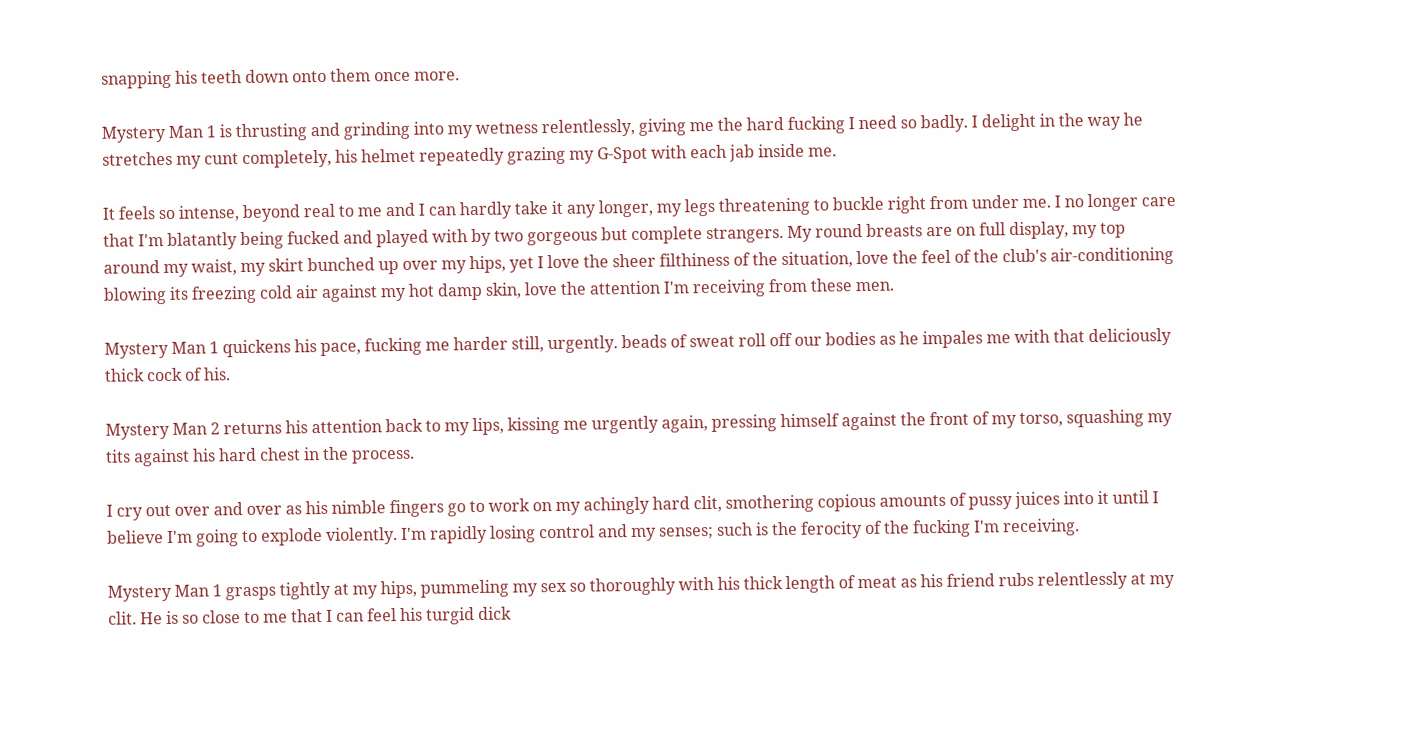snapping his teeth down onto them once more.

Mystery Man 1 is thrusting and grinding into my wetness relentlessly, giving me the hard fucking I need so badly. I delight in the way he stretches my cunt completely, his helmet repeatedly grazing my G-Spot with each jab inside me.

It feels so intense, beyond real to me and I can hardly take it any longer, my legs threatening to buckle right from under me. I no longer care that I'm blatantly being fucked and played with by two gorgeous but complete strangers. My round breasts are on full display, my top around my waist, my skirt bunched up over my hips, yet I love the sheer filthiness of the situation, love the feel of the club's air-conditioning blowing its freezing cold air against my hot damp skin, love the attention I'm receiving from these men.

Mystery Man 1 quickens his pace, fucking me harder still, urgently. beads of sweat roll off our bodies as he impales me with that deliciously thick cock of his.

Mystery Man 2 returns his attention back to my lips, kissing me urgently again, pressing himself against the front of my torso, squashing my tits against his hard chest in the process.

I cry out over and over as his nimble fingers go to work on my achingly hard clit, smothering copious amounts of pussy juices into it until I believe I'm going to explode violently. I'm rapidly losing control and my senses; such is the ferocity of the fucking I'm receiving.

Mystery Man 1 grasps tightly at my hips, pummeling my sex so thoroughly with his thick length of meat as his friend rubs relentlessly at my clit. He is so close to me that I can feel his turgid dick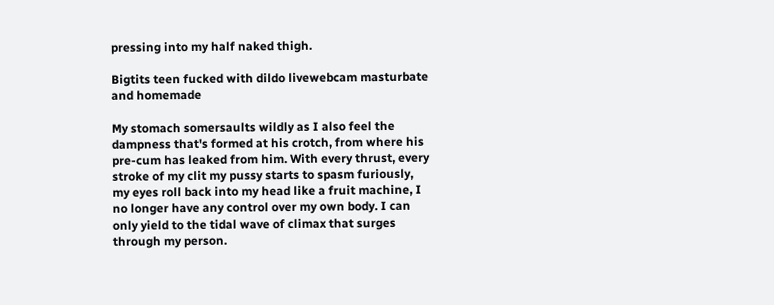pressing into my half naked thigh.

Bigtits teen fucked with dildo livewebcam masturbate and homemade

My stomach somersaults wildly as I also feel the dampness that's formed at his crotch, from where his pre-cum has leaked from him. With every thrust, every stroke of my clit my pussy starts to spasm furiously, my eyes roll back into my head like a fruit machine, I no longer have any control over my own body. I can only yield to the tidal wave of climax that surges through my person.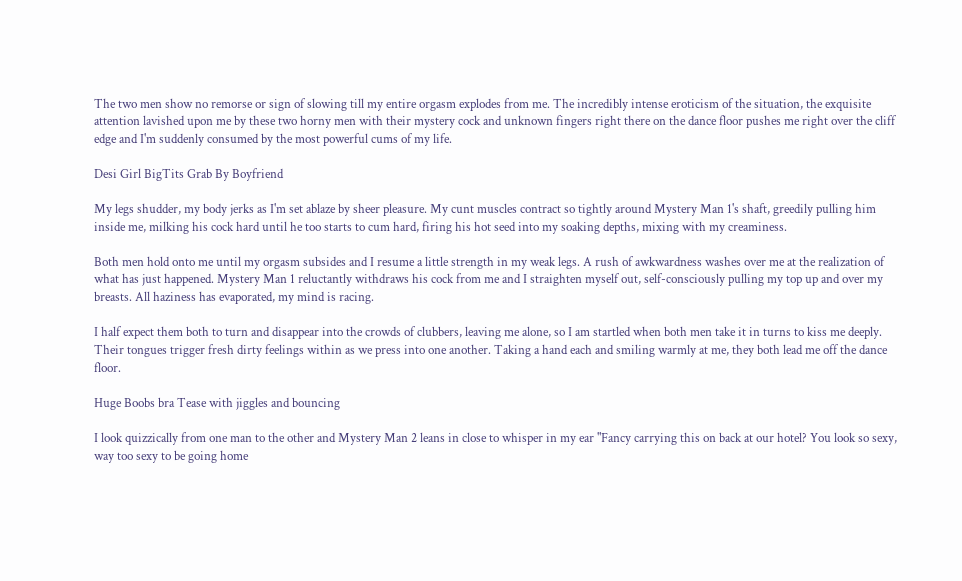The two men show no remorse or sign of slowing till my entire orgasm explodes from me. The incredibly intense eroticism of the situation, the exquisite attention lavished upon me by these two horny men with their mystery cock and unknown fingers right there on the dance floor pushes me right over the cliff edge and I'm suddenly consumed by the most powerful cums of my life.

Desi Girl BigTits Grab By Boyfriend

My legs shudder, my body jerks as I'm set ablaze by sheer pleasure. My cunt muscles contract so tightly around Mystery Man 1's shaft, greedily pulling him inside me, milking his cock hard until he too starts to cum hard, firing his hot seed into my soaking depths, mixing with my creaminess.

Both men hold onto me until my orgasm subsides and I resume a little strength in my weak legs. A rush of awkwardness washes over me at the realization of what has just happened. Mystery Man 1 reluctantly withdraws his cock from me and I straighten myself out, self-consciously pulling my top up and over my breasts. All haziness has evaporated, my mind is racing.

I half expect them both to turn and disappear into the crowds of clubbers, leaving me alone, so I am startled when both men take it in turns to kiss me deeply. Their tongues trigger fresh dirty feelings within as we press into one another. Taking a hand each and smiling warmly at me, they both lead me off the dance floor.

Huge Boobs bra Tease with jiggles and bouncing

I look quizzically from one man to the other and Mystery Man 2 leans in close to whisper in my ear "Fancy carrying this on back at our hotel? You look so sexy, way too sexy to be going home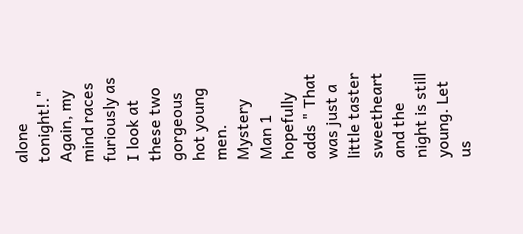alone tonight!." Again, my mind races furiously as I look at these two gorgeous hot young men. Mystery Man 1 hopefully adds " That was just a little taster sweetheart and the night is still young. Let us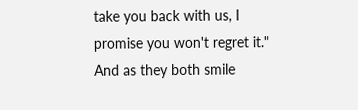take you back with us, I promise you won't regret it." And as they both smile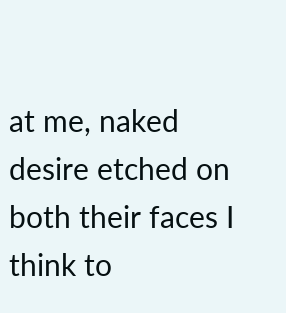at me, naked desire etched on both their faces I think to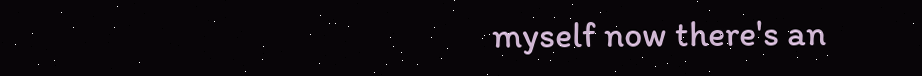myself now there's an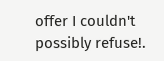offer I couldn't possibly refuse!.